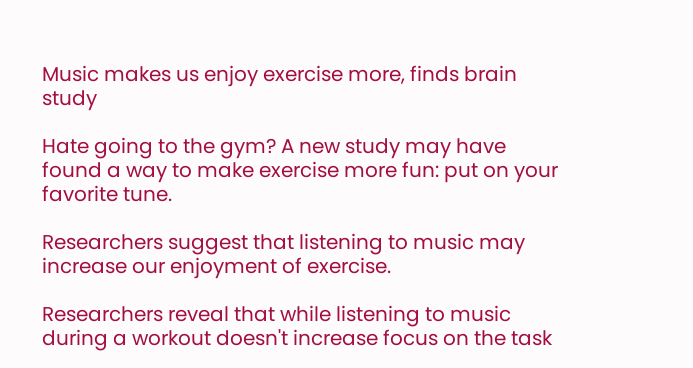Music makes us enjoy exercise more, finds brain study

Hate going to the gym? A new study may have found a way to make exercise more fun: put on your favorite tune.

Researchers suggest that listening to music may increase our enjoyment of exercise.

Researchers reveal that while listening to music during a workout doesn't increase focus on the task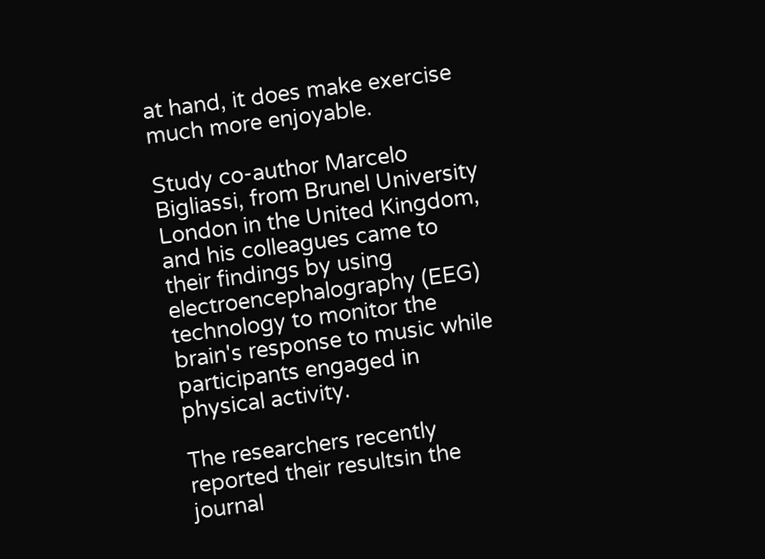at hand, it does make exercise much more enjoyable.

Study co-author Marcelo Bigliassi, from Brunel University London in the United Kingdom, and his colleagues came to their findings by using electroencephalography (EEG) technology to monitor the brain's response to music while participants engaged in physical activity.

The researchers recently reported their resultsin the journal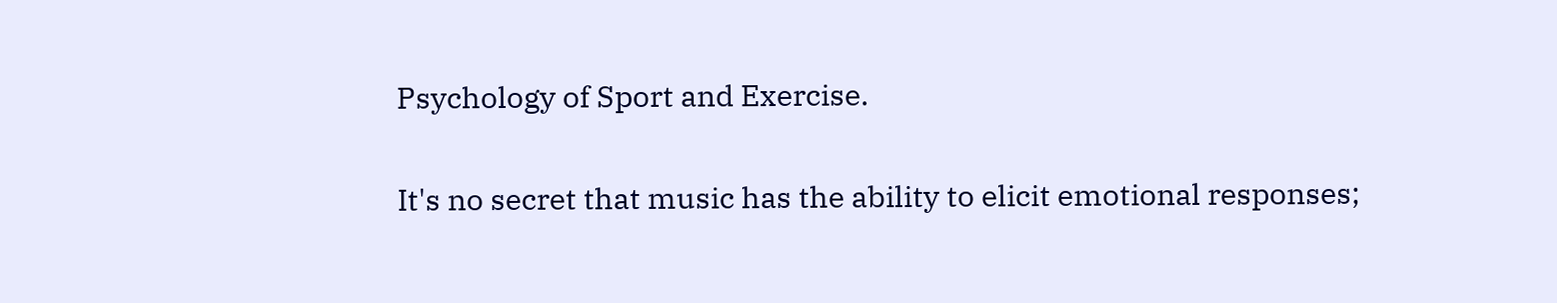Psychology of Sport and Exercise.

It's no secret that music has the ability to elicit emotional responses;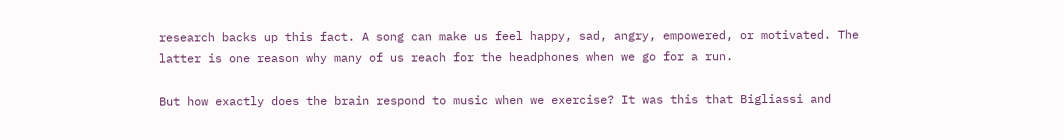research backs up this fact. A song can make us feel happy, sad, angry, empowered, or motivated. The latter is one reason why many of us reach for the headphones when we go for a run.

But how exactly does the brain respond to music when we exercise? It was this that Bigliassi and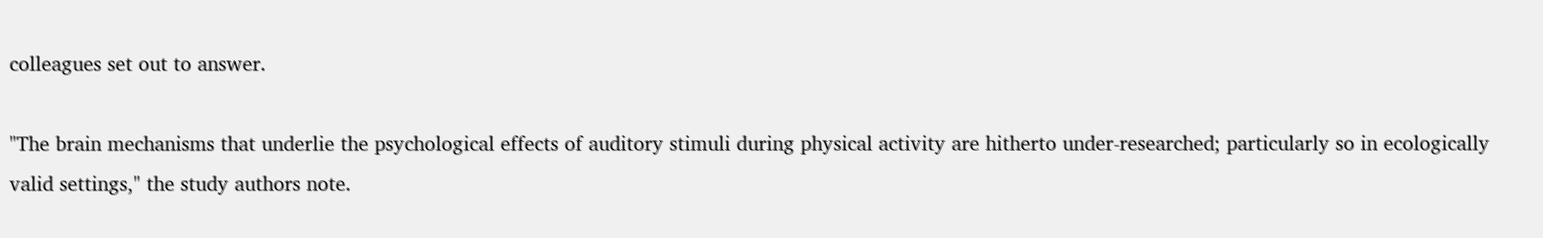colleagues set out to answer.

"The brain mechanisms that underlie the psychological effects of auditory stimuli during physical activity are hitherto under-researched; particularly so in ecologically valid settings," the study authors note.